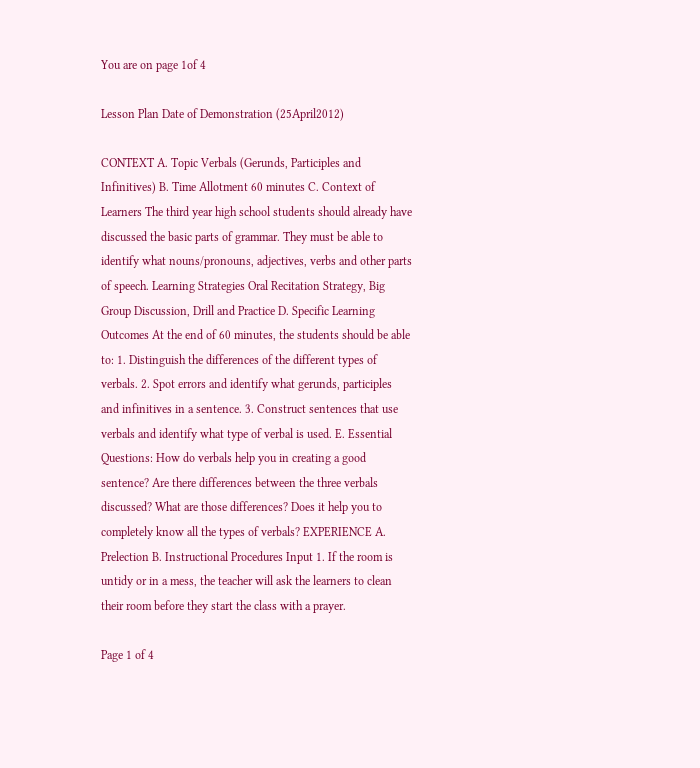You are on page 1of 4

Lesson Plan Date of Demonstration (25April2012)

CONTEXT A. Topic Verbals (Gerunds, Participles and Infinitives) B. Time Allotment 60 minutes C. Context of Learners The third year high school students should already have discussed the basic parts of grammar. They must be able to identify what nouns/pronouns, adjectives, verbs and other parts of speech. Learning Strategies Oral Recitation Strategy, Big Group Discussion, Drill and Practice D. Specific Learning Outcomes At the end of 60 minutes, the students should be able to: 1. Distinguish the differences of the different types of verbals. 2. Spot errors and identify what gerunds, participles and infinitives in a sentence. 3. Construct sentences that use verbals and identify what type of verbal is used. E. Essential Questions: How do verbals help you in creating a good sentence? Are there differences between the three verbals discussed? What are those differences? Does it help you to completely know all the types of verbals? EXPERIENCE A. Prelection B. Instructional Procedures Input 1. If the room is untidy or in a mess, the teacher will ask the learners to clean their room before they start the class with a prayer.

Page 1 of 4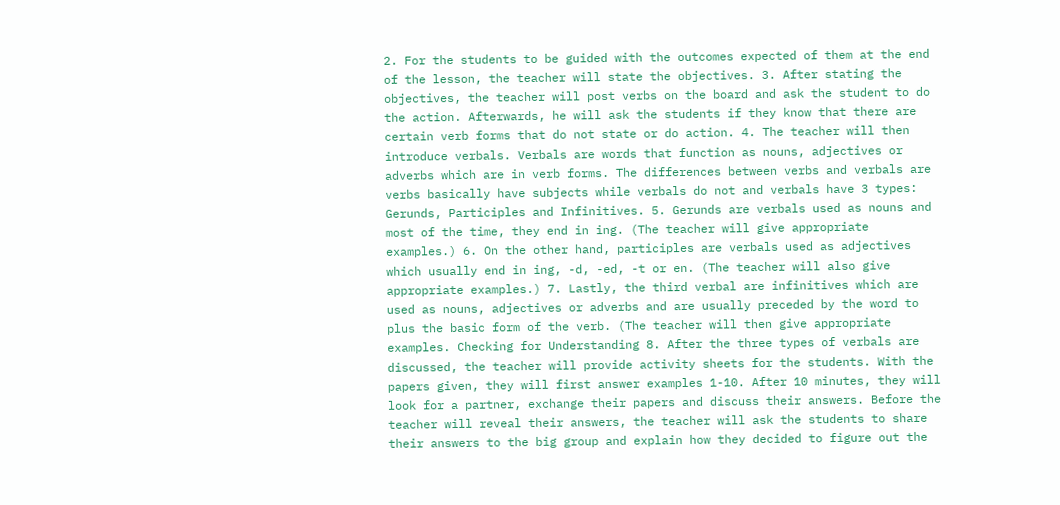2. For the students to be guided with the outcomes expected of them at the end of the lesson, the teacher will state the objectives. 3. After stating the objectives, the teacher will post verbs on the board and ask the student to do the action. Afterwards, he will ask the students if they know that there are certain verb forms that do not state or do action. 4. The teacher will then introduce verbals. Verbals are words that function as nouns, adjectives or adverbs which are in verb forms. The differences between verbs and verbals are verbs basically have subjects while verbals do not and verbals have 3 types: Gerunds, Participles and Infinitives. 5. Gerunds are verbals used as nouns and most of the time, they end in ing. (The teacher will give appropriate examples.) 6. On the other hand, participles are verbals used as adjectives which usually end in ing, -d, -ed, -t or en. (The teacher will also give appropriate examples.) 7. Lastly, the third verbal are infinitives which are used as nouns, adjectives or adverbs and are usually preceded by the word to plus the basic form of the verb. (The teacher will then give appropriate examples. Checking for Understanding 8. After the three types of verbals are discussed, the teacher will provide activity sheets for the students. With the papers given, they will first answer examples 1-10. After 10 minutes, they will look for a partner, exchange their papers and discuss their answers. Before the teacher will reveal their answers, the teacher will ask the students to share their answers to the big group and explain how they decided to figure out the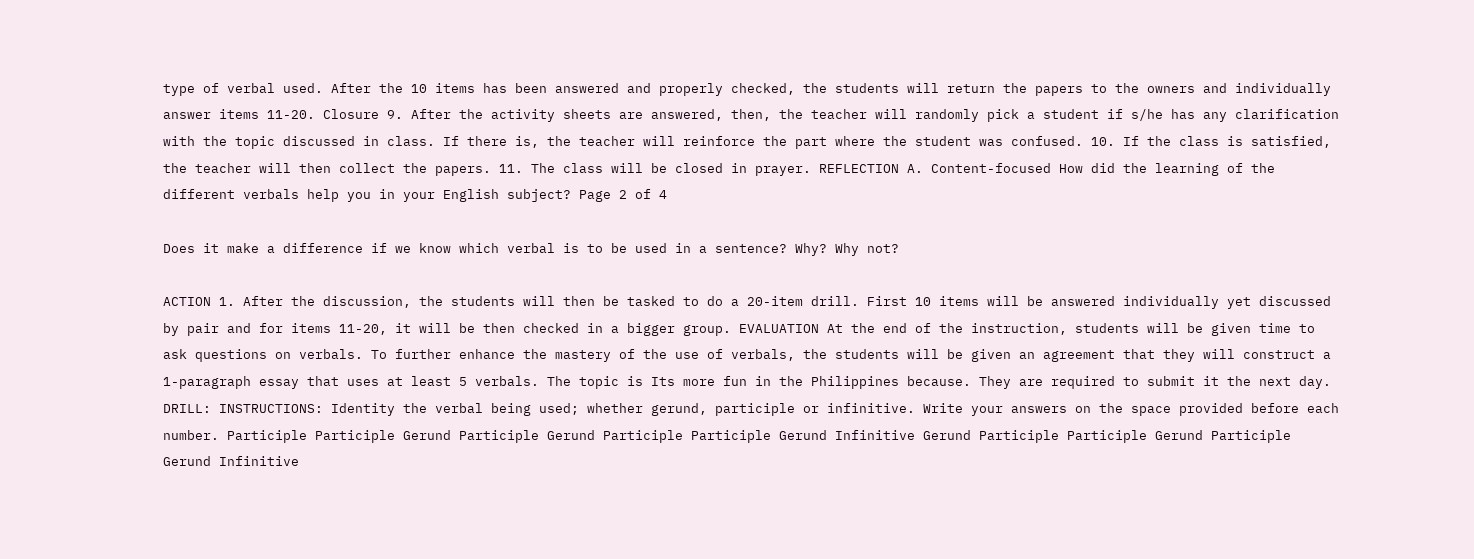type of verbal used. After the 10 items has been answered and properly checked, the students will return the papers to the owners and individually answer items 11-20. Closure 9. After the activity sheets are answered, then, the teacher will randomly pick a student if s/he has any clarification with the topic discussed in class. If there is, the teacher will reinforce the part where the student was confused. 10. If the class is satisfied, the teacher will then collect the papers. 11. The class will be closed in prayer. REFLECTION A. Content-focused How did the learning of the different verbals help you in your English subject? Page 2 of 4

Does it make a difference if we know which verbal is to be used in a sentence? Why? Why not?

ACTION 1. After the discussion, the students will then be tasked to do a 20-item drill. First 10 items will be answered individually yet discussed by pair and for items 11-20, it will be then checked in a bigger group. EVALUATION At the end of the instruction, students will be given time to ask questions on verbals. To further enhance the mastery of the use of verbals, the students will be given an agreement that they will construct a 1-paragraph essay that uses at least 5 verbals. The topic is Its more fun in the Philippines because. They are required to submit it the next day. DRILL: INSTRUCTIONS: Identity the verbal being used; whether gerund, participle or infinitive. Write your answers on the space provided before each number. Participle Participle Gerund Participle Gerund Participle Participle Gerund Infinitive Gerund Participle Participle Gerund Participle Gerund Infinitive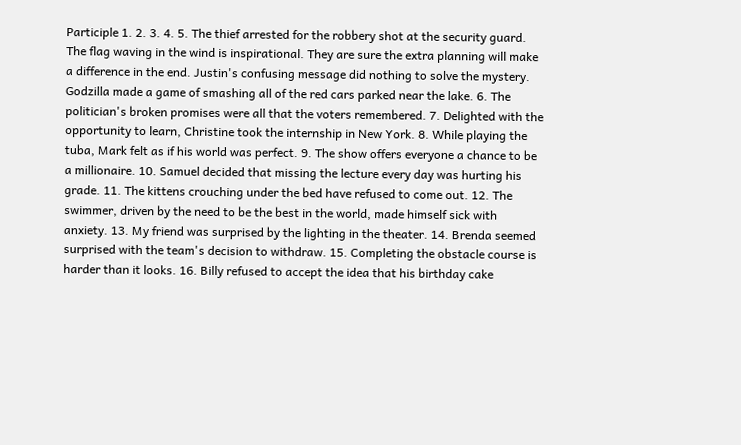Participle 1. 2. 3. 4. 5. The thief arrested for the robbery shot at the security guard. The flag waving in the wind is inspirational. They are sure the extra planning will make a difference in the end. Justin's confusing message did nothing to solve the mystery. Godzilla made a game of smashing all of the red cars parked near the lake. 6. The politician's broken promises were all that the voters remembered. 7. Delighted with the opportunity to learn, Christine took the internship in New York. 8. While playing the tuba, Mark felt as if his world was perfect. 9. The show offers everyone a chance to be a millionaire. 10. Samuel decided that missing the lecture every day was hurting his grade. 11. The kittens crouching under the bed have refused to come out. 12. The swimmer, driven by the need to be the best in the world, made himself sick with anxiety. 13. My friend was surprised by the lighting in the theater. 14. Brenda seemed surprised with the team's decision to withdraw. 15. Completing the obstacle course is harder than it looks. 16. Billy refused to accept the idea that his birthday cake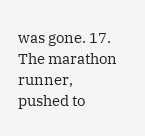was gone. 17. The marathon runner, pushed to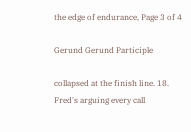the edge of endurance, Page 3 of 4

Gerund Gerund Participle

collapsed at the finish line. 18. Fred's arguing every call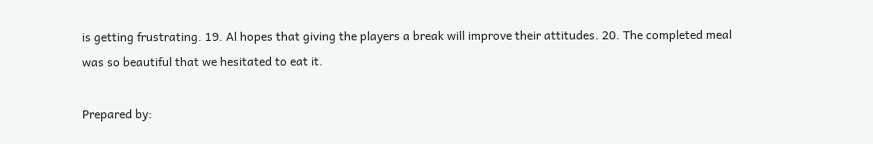is getting frustrating. 19. Al hopes that giving the players a break will improve their attitudes. 20. The completed meal was so beautiful that we hesitated to eat it.

Prepared by: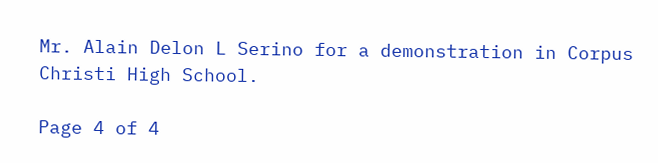Mr. Alain Delon L Serino for a demonstration in Corpus Christi High School.

Page 4 of 4